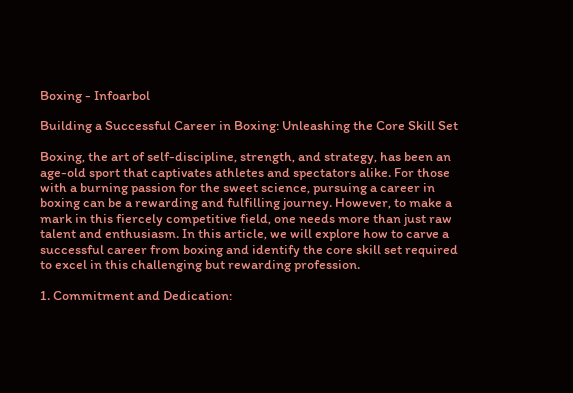Boxing - Infoarbol

Building a Successful Career in Boxing: Unleashing the Core Skill Set

Boxing, the art of self-discipline, strength, and strategy, has been an age-old sport that captivates athletes and spectators alike. For those with a burning passion for the sweet science, pursuing a career in boxing can be a rewarding and fulfilling journey. However, to make a mark in this fiercely competitive field, one needs more than just raw talent and enthusiasm. In this article, we will explore how to carve a successful career from boxing and identify the core skill set required to excel in this challenging but rewarding profession.

1. Commitment and Dedication: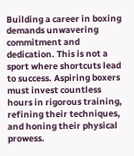Building a career in boxing demands unwavering commitment and dedication. This is not a sport where shortcuts lead to success. Aspiring boxers must invest countless hours in rigorous training, refining their techniques, and honing their physical prowess.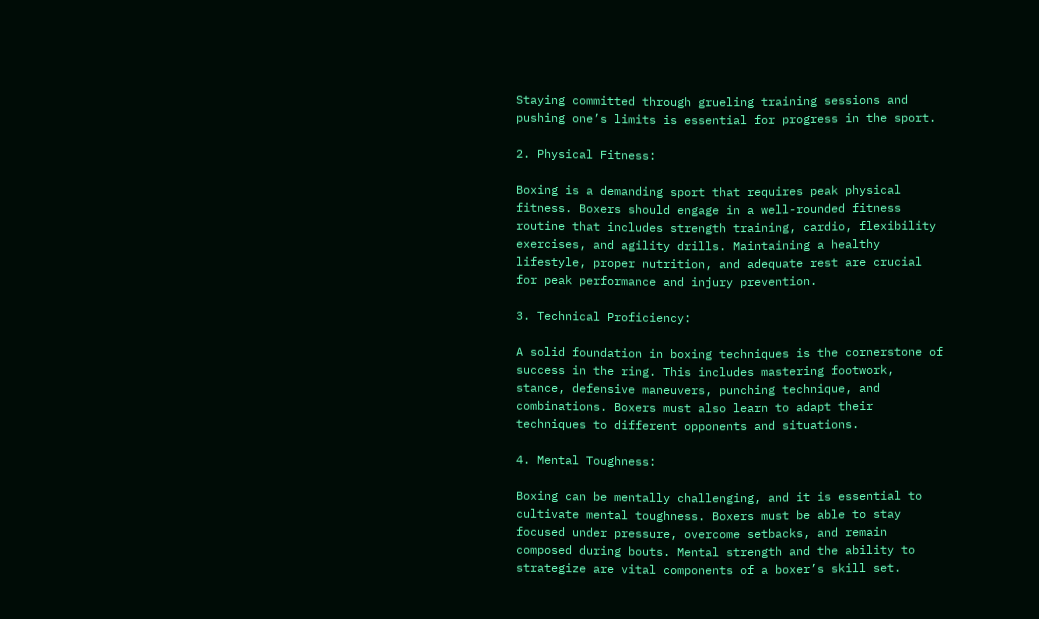Staying committed through grueling training sessions and pushing one’s limits is essential for progress in the sport.

2. Physical Fitness:

Boxing is a demanding sport that requires peak physical fitness. Boxers should engage in a well-rounded fitness routine that includes strength training, cardio, flexibility exercises, and agility drills. Maintaining a healthy lifestyle, proper nutrition, and adequate rest are crucial for peak performance and injury prevention.

3. Technical Proficiency:

A solid foundation in boxing techniques is the cornerstone of success in the ring. This includes mastering footwork, stance, defensive maneuvers, punching technique, and combinations. Boxers must also learn to adapt their techniques to different opponents and situations.

4. Mental Toughness:

Boxing can be mentally challenging, and it is essential to cultivate mental toughness. Boxers must be able to stay focused under pressure, overcome setbacks, and remain composed during bouts. Mental strength and the ability to strategize are vital components of a boxer’s skill set.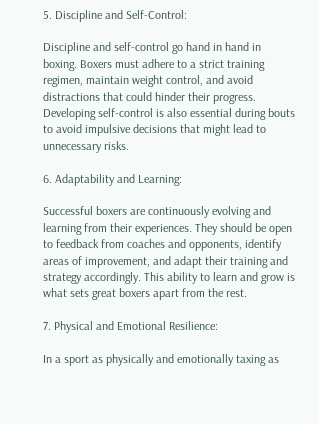5. Discipline and Self-Control:

Discipline and self-control go hand in hand in boxing. Boxers must adhere to a strict training regimen, maintain weight control, and avoid distractions that could hinder their progress. Developing self-control is also essential during bouts to avoid impulsive decisions that might lead to unnecessary risks.

6. Adaptability and Learning:

Successful boxers are continuously evolving and learning from their experiences. They should be open to feedback from coaches and opponents, identify areas of improvement, and adapt their training and strategy accordingly. This ability to learn and grow is what sets great boxers apart from the rest.

7. Physical and Emotional Resilience:

In a sport as physically and emotionally taxing as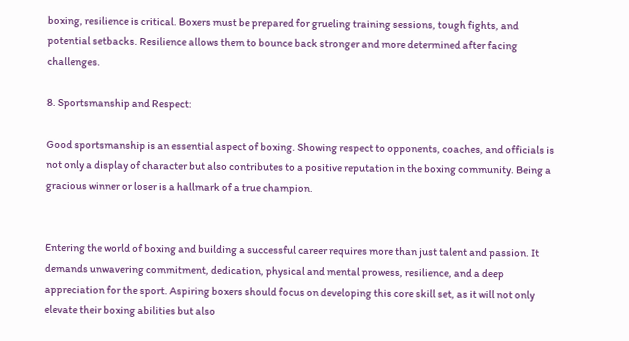boxing, resilience is critical. Boxers must be prepared for grueling training sessions, tough fights, and potential setbacks. Resilience allows them to bounce back stronger and more determined after facing challenges.

8. Sportsmanship and Respect:

Good sportsmanship is an essential aspect of boxing. Showing respect to opponents, coaches, and officials is not only a display of character but also contributes to a positive reputation in the boxing community. Being a gracious winner or loser is a hallmark of a true champion.


Entering the world of boxing and building a successful career requires more than just talent and passion. It demands unwavering commitment, dedication, physical and mental prowess, resilience, and a deep appreciation for the sport. Aspiring boxers should focus on developing this core skill set, as it will not only elevate their boxing abilities but also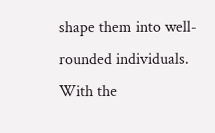shape them into well-rounded individuals. With the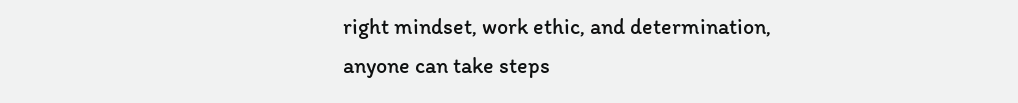right mindset, work ethic, and determination, anyone can take steps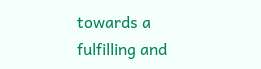towards a fulfilling and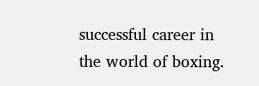successful career in the world of boxing.